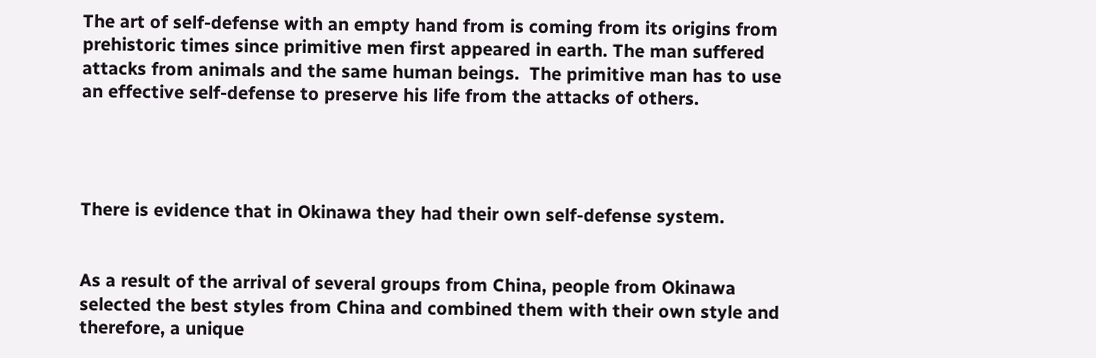The art of self-defense with an empty hand from is coming from its origins from prehistoric times since primitive men first appeared in earth. The man suffered attacks from animals and the same human beings.  The primitive man has to use an effective self-defense to preserve his life from the attacks of others.




There is evidence that in Okinawa they had their own self-defense system.


As a result of the arrival of several groups from China, people from Okinawa selected the best styles from China and combined them with their own style and therefore, a unique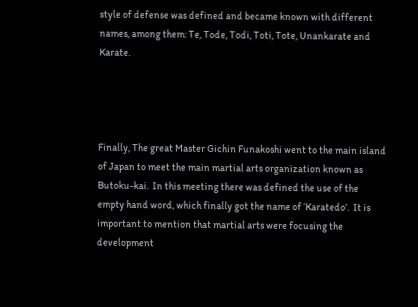style of defense was defined and became known with different names, among them: Te, Tode, Todi, Toti, Tote, Unankarate and Karate.




Finally, The great Master Gichin Funakoshi went to the main island of Japan to meet the main martial arts organization known as Butoku-kai.  In this meeting there was defined the use of the empty hand word, which finally got the name of ‘Karatedo’.  It is important to mention that martial arts were focusing the development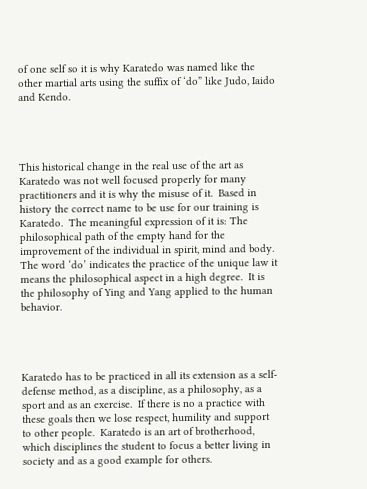of one self so it is why Karatedo was named like the other martial arts using the suffix of ‘do” like Judo, Iaido and Kendo.




This historical change in the real use of the art as Karatedo was not well focused properly for many practitioners and it is why the misuse of it.  Based in history the correct name to be use for our training is Karatedo.  The meaningful expression of it is: The philosophical path of the empty hand for the improvement of the individual in spirit, mind and body.  The word ‘do’ indicates the practice of the unique law it means the philosophical aspect in a high degree.  It is the philosophy of Ying and Yang applied to the human behavior.




Karatedo has to be practiced in all its extension as a self-defense method, as a discipline, as a philosophy, as a sport and as an exercise.  If there is no a practice with these goals then we lose respect, humility and support to other people.  Karatedo is an art of brotherhood, which disciplines the student to focus a better living in society and as a good example for others.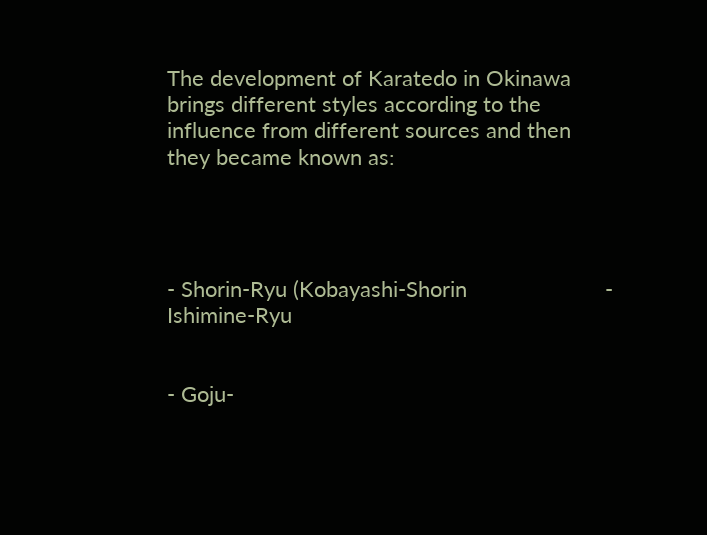The development of Karatedo in Okinawa brings different styles according to the influence from different sources and then they became known as:




- Shorin-Ryu (Kobayashi-Shorin                       - Ishimine-Ryu


- Goju-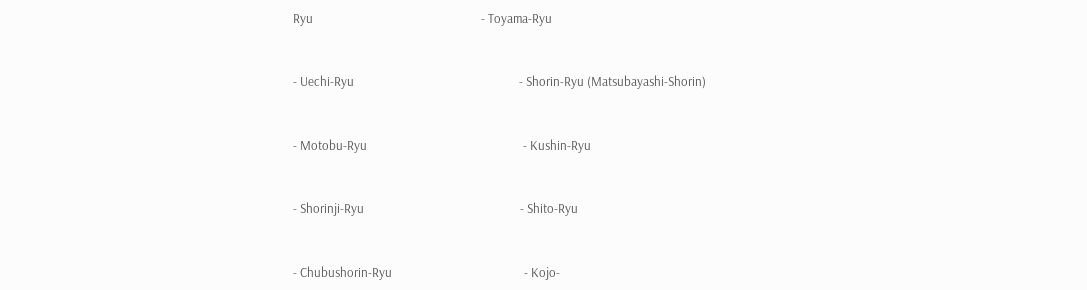Ryu                                                        - Toyama-Ryu


- Uechi-Ryu                                                       - Shorin-Ryu (Matsubayashi-Shorin)


- Motobu-Ryu                                                    - Kushin-Ryu


- Shorinji-Ryu                                                    - Shito-Ryu


- Chubushorin-Ryu                                            - Kojo-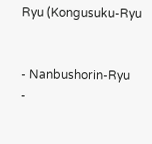Ryu (Kongusuku-Ryu


- Nanbushorin-Ryu                                            -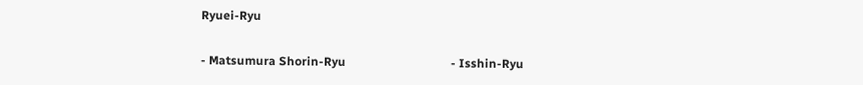Ryuei-Ryu


- Matsumura Shorin-Ryu                                   - Isshin-Ryu